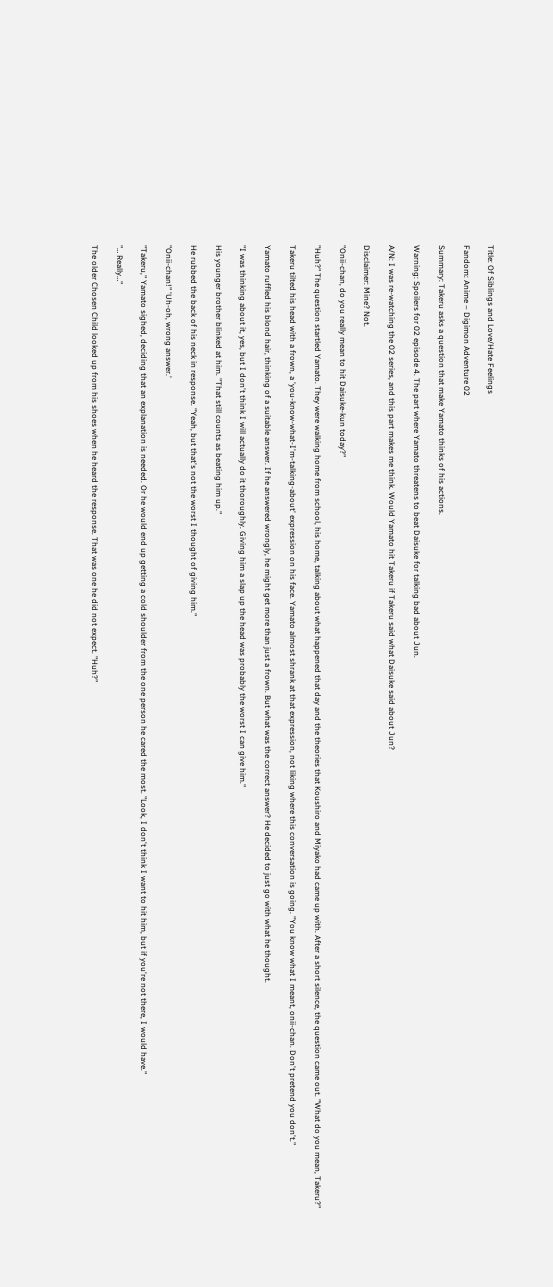Title: Of Siblings and Love/Hate Feelings

Fandom: Anime – Digimon Adventure 02

Summary: Takeru asks a question that make Yamato thinks of his actions.

Warning: Spoilers for 02 episode 4. The part where Yamato threatens to beat Daisuke for talking bad about Jun.

A/N: I was re-watching the 02 series, and this part makes me think. Would Yamato hit Takeru if Takeru said what Daisuke said about Jun?

Disclaimer: Mine? Not.

"Onii-chan, do you really mean to hit Daisuke-kun today?"

"Huh?" The question startled Yamato. They were walking home from school, his home, talking about what happened that day and the theories that Koushiro and Miyako had came up with. After a short silence, the question came out. "What do you mean, Takeru?"

Takeru tilted his head with a frown, a 'you-know-what-I'm-talking-about' expression on his face. Yamato almost shrank at that expression, not liking where this conversation is going. "You know what I meant, onii-chan. Don't pretend you don't."

Yamato ruffled his blond hair, thinking of a suitable answer. If he answered wrongly, he might get more than just a frown. But what was the correct answer? He decided to just go with what he thought.

"I was thinking about it, yes, but I don't think I will actually do it thoroughly. Giving him a slap up the head was probably the worst I can give him."

His younger brother blinked at him. "That still counts as beating him up."

He rubbed the back of his neck in response. "Yeah, but that's not the worst I thought of giving him."

"Onii-chan!" 'Uh-oh, wrong answer.'

"Takeru," Yamato sighed, deciding that an explanation is needed. Or he would end up getting a cold shoulder from the one person he cared the most. "Look, I don't think I want to hit him, but if you're not there, I would have."

"… Really…"

The older Chosen Child looked up from his shoes when he heard the response. That was one he did not expect. "Huh?"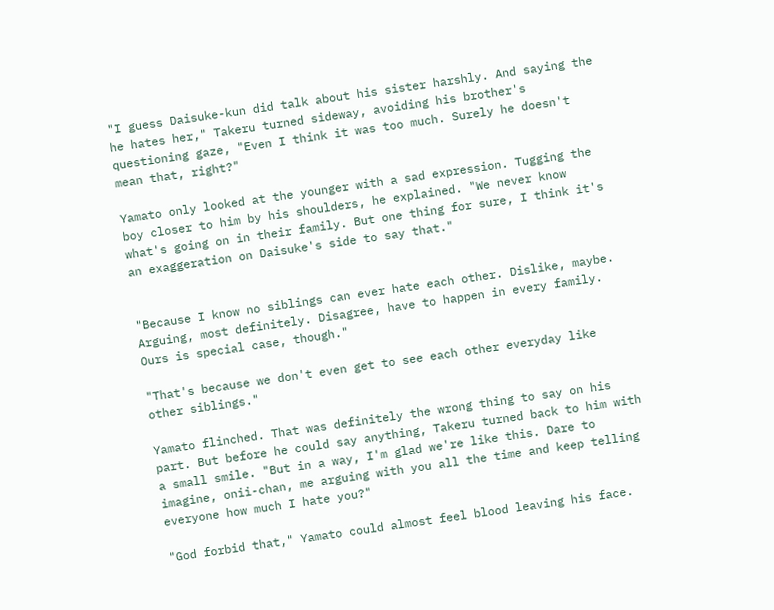"I guess Daisuke-kun did talk about his sister harshly. And saying the he hates her," Takeru turned sideway, avoiding his brother's questioning gaze, "Even I think it was too much. Surely he doesn't mean that, right?"

Yamato only looked at the younger with a sad expression. Tugging the boy closer to him by his shoulders, he explained. "We never know what's going on in their family. But one thing for sure, I think it's an exaggeration on Daisuke's side to say that."


"Because I know no siblings can ever hate each other. Dislike, maybe. Arguing, most definitely. Disagree, have to happen in every family. Ours is special case, though."

"That's because we don't even get to see each other everyday like other siblings."

Yamato flinched. That was definitely the wrong thing to say on his part. But before he could say anything, Takeru turned back to him with a small smile. "But in a way, I'm glad we're like this. Dare to imagine, onii-chan, me arguing with you all the time and keep telling everyone how much I hate you?"

"God forbid that," Yamato could almost feel blood leaving his face.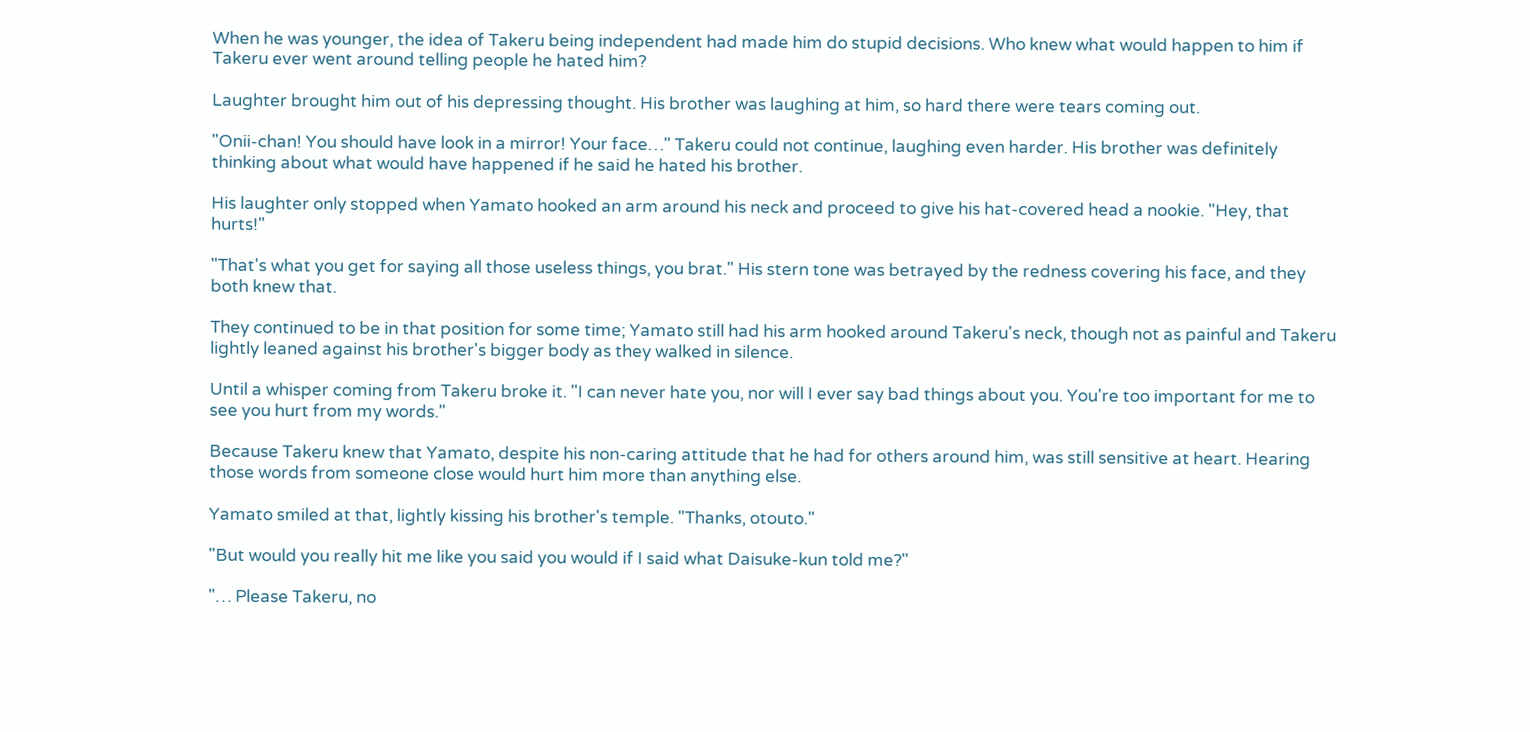When he was younger, the idea of Takeru being independent had made him do stupid decisions. Who knew what would happen to him if Takeru ever went around telling people he hated him?

Laughter brought him out of his depressing thought. His brother was laughing at him, so hard there were tears coming out.

"Onii-chan! You should have look in a mirror! Your face…" Takeru could not continue, laughing even harder. His brother was definitely thinking about what would have happened if he said he hated his brother.

His laughter only stopped when Yamato hooked an arm around his neck and proceed to give his hat-covered head a nookie. "Hey, that hurts!"

"That's what you get for saying all those useless things, you brat." His stern tone was betrayed by the redness covering his face, and they both knew that.

They continued to be in that position for some time; Yamato still had his arm hooked around Takeru's neck, though not as painful and Takeru lightly leaned against his brother's bigger body as they walked in silence.

Until a whisper coming from Takeru broke it. "I can never hate you, nor will I ever say bad things about you. You're too important for me to see you hurt from my words."

Because Takeru knew that Yamato, despite his non-caring attitude that he had for others around him, was still sensitive at heart. Hearing those words from someone close would hurt him more than anything else.

Yamato smiled at that, lightly kissing his brother's temple. "Thanks, otouto."

"But would you really hit me like you said you would if I said what Daisuke-kun told me?"

"… Please Takeru, no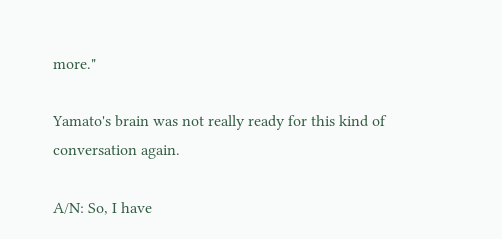more."

Yamato's brain was not really ready for this kind of conversation again.

A/N: So, I have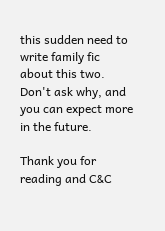this sudden need to write family fic about this two. Don't ask why, and you can expect more in the future.

Thank you for reading and C&C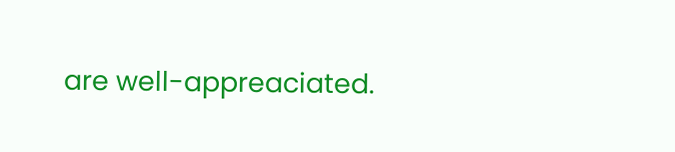are well-appreaciated.